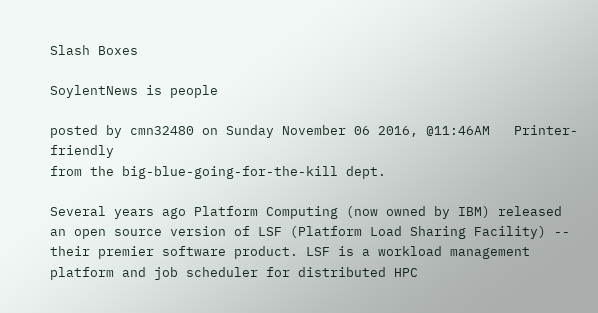Slash Boxes

SoylentNews is people

posted by cmn32480 on Sunday November 06 2016, @11:46AM   Printer-friendly
from the big-blue-going-for-the-kill dept.

Several years ago Platform Computing (now owned by IBM) released an open source version of LSF (Platform Load Sharing Facility) -- their premier software product. LSF is a workload management platform and job scheduler for distributed HPC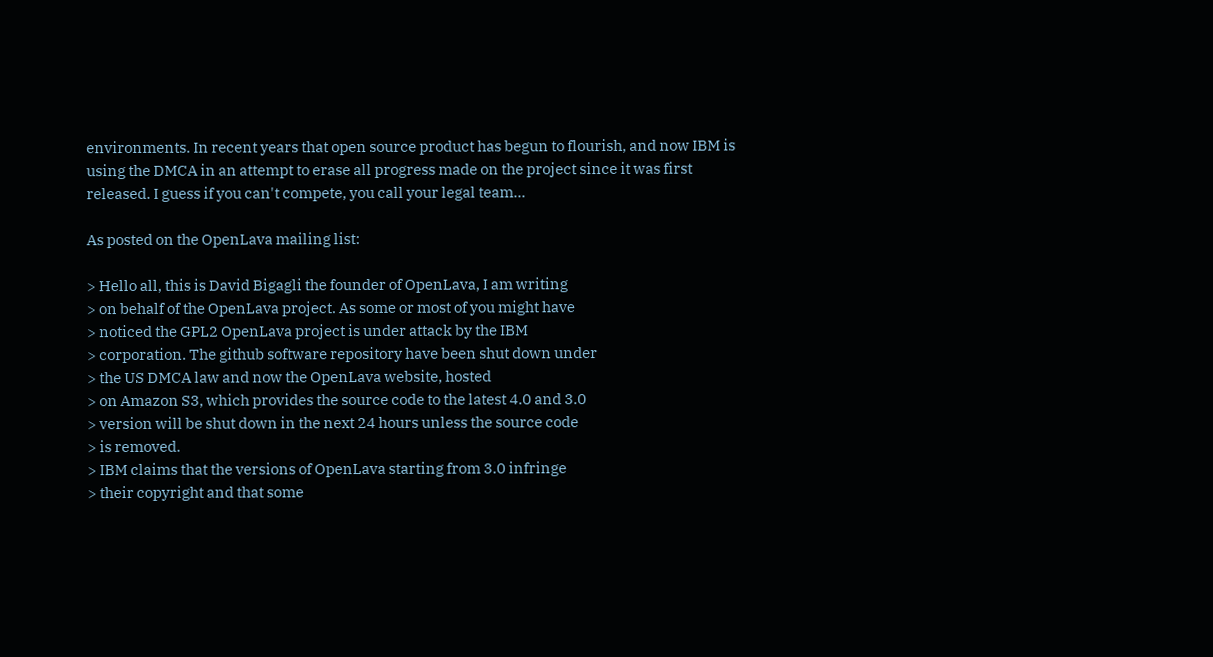environments. In recent years that open source product has begun to flourish, and now IBM is using the DMCA in an attempt to erase all progress made on the project since it was first released. I guess if you can't compete, you call your legal team...

As posted on the OpenLava mailing list:

> Hello all, this is David Bigagli the founder of OpenLava, I am writing
> on behalf of the OpenLava project. As some or most of you might have
> noticed the GPL2 OpenLava project is under attack by the IBM
> corporation. The github software repository have been shut down under
> the US DMCA law and now the OpenLava website, hosted
> on Amazon S3, which provides the source code to the latest 4.0 and 3.0
> version will be shut down in the next 24 hours unless the source code
> is removed.
> IBM claims that the versions of OpenLava starting from 3.0 infringe
> their copyright and that some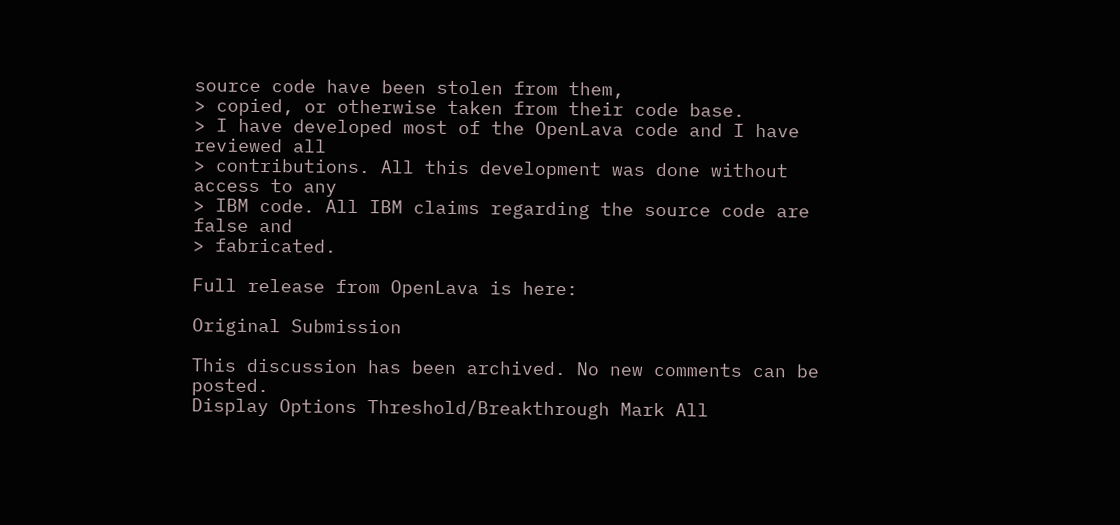source code have been stolen from them,
> copied, or otherwise taken from their code base.
> I have developed most of the OpenLava code and I have reviewed all
> contributions. All this development was done without access to any
> IBM code. All IBM claims regarding the source code are false and
> fabricated.

Full release from OpenLava is here:

Original Submission

This discussion has been archived. No new comments can be posted.
Display Options Threshold/Breakthrough Mark All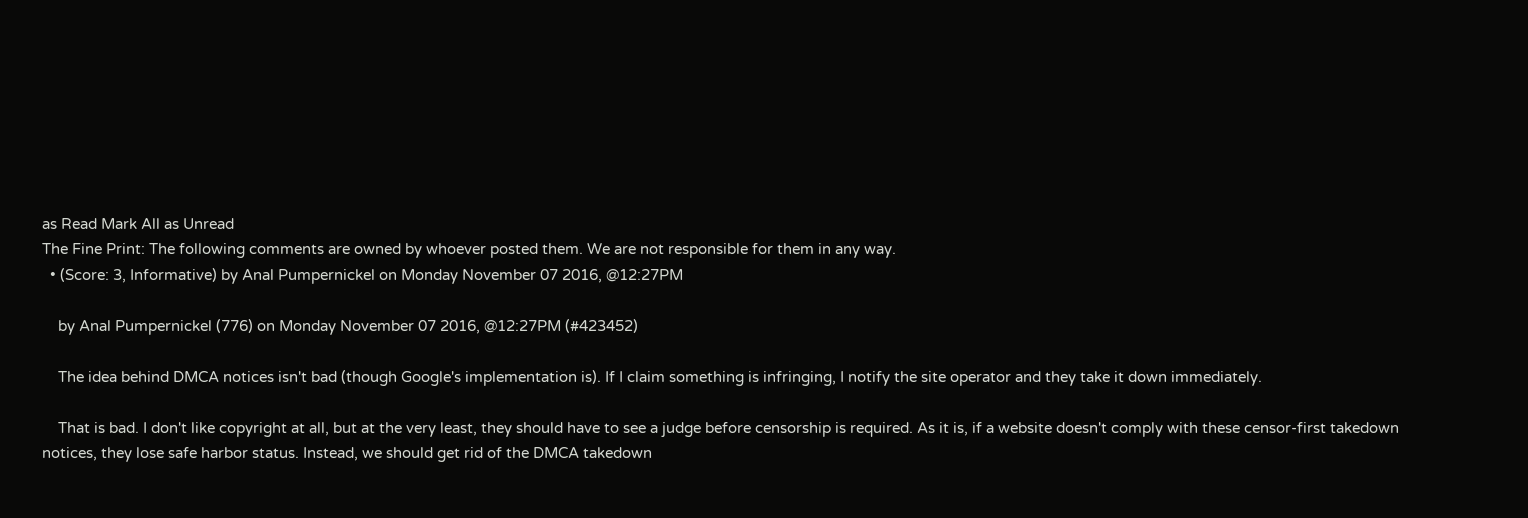as Read Mark All as Unread
The Fine Print: The following comments are owned by whoever posted them. We are not responsible for them in any way.
  • (Score: 3, Informative) by Anal Pumpernickel on Monday November 07 2016, @12:27PM

    by Anal Pumpernickel (776) on Monday November 07 2016, @12:27PM (#423452)

    The idea behind DMCA notices isn't bad (though Google's implementation is). If I claim something is infringing, I notify the site operator and they take it down immediately.

    That is bad. I don't like copyright at all, but at the very least, they should have to see a judge before censorship is required. As it is, if a website doesn't comply with these censor-first takedown notices, they lose safe harbor status. Instead, we should get rid of the DMCA takedown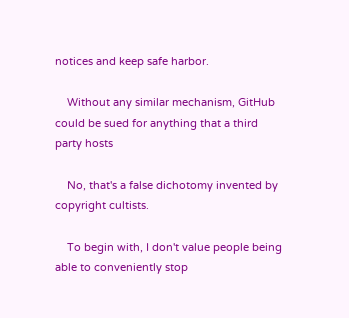notices and keep safe harbor.

    Without any similar mechanism, GitHub could be sued for anything that a third party hosts

    No, that's a false dichotomy invented by copyright cultists.

    To begin with, I don't value people being able to conveniently stop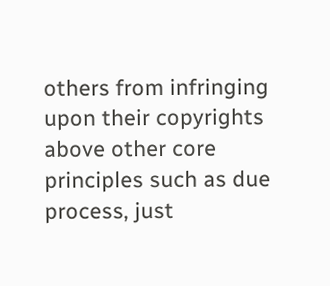others from infringing upon their copyrights above other core principles such as due process, just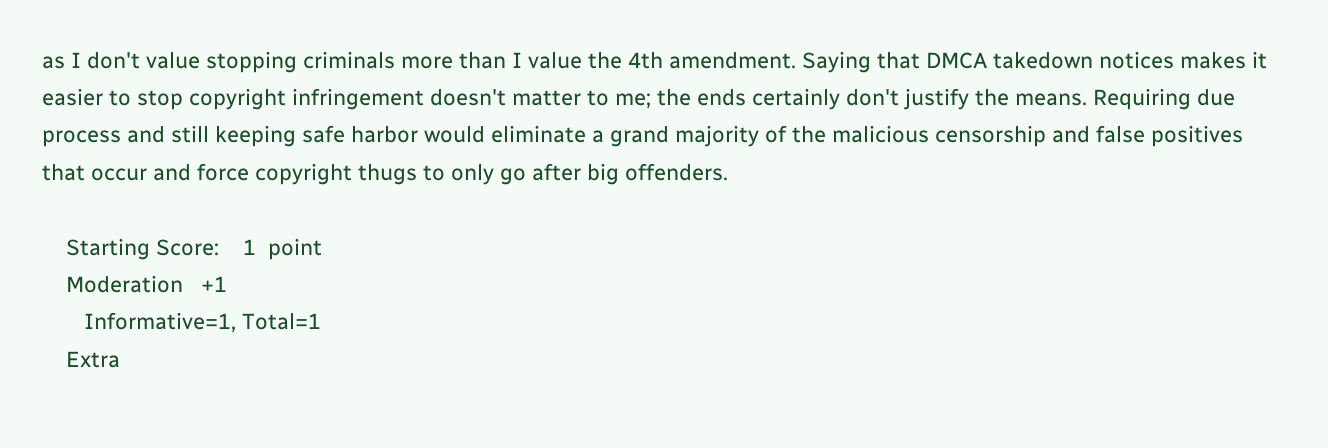as I don't value stopping criminals more than I value the 4th amendment. Saying that DMCA takedown notices makes it easier to stop copyright infringement doesn't matter to me; the ends certainly don't justify the means. Requiring due process and still keeping safe harbor would eliminate a grand majority of the malicious censorship and false positives that occur and force copyright thugs to only go after big offenders.

    Starting Score:    1  point
    Moderation   +1
       Informative=1, Total=1
    Extra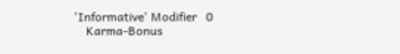'Informative' Modifier   0
    Karma-Bonus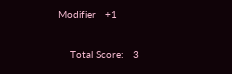Modifier   +1

    Total Score:   3